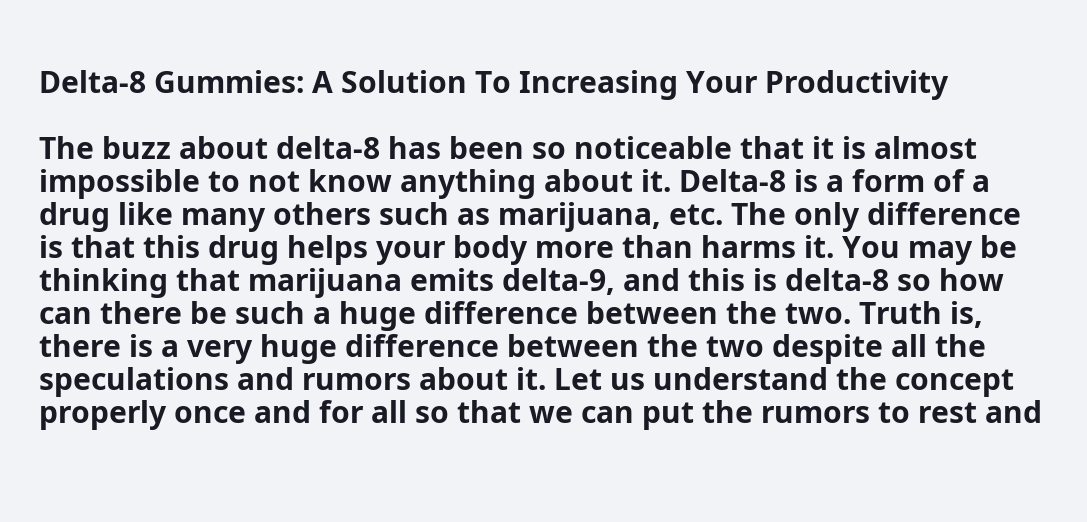Delta-8 Gummies: A Solution To Increasing Your Productivity

The buzz about delta-8 has been so noticeable that it is almost impossible to not know anything about it. Delta-8 is a form of a drug like many others such as marijuana, etc. The only difference is that this drug helps your body more than harms it. You may be thinking that marijuana emits delta-9, and this is delta-8 so how can there be such a huge difference between the two. Truth is, there is a very huge difference between the two despite all the speculations and rumors about it. Let us understand the concept properly once and for all so that we can put the rumors to rest and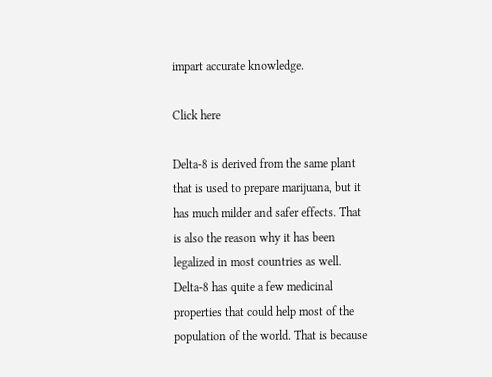impart accurate knowledge.

Click here

Delta-8 is derived from the same plant that is used to prepare marijuana, but it has much milder and safer effects. That is also the reason why it has been legalized in most countries as well. Delta-8 has quite a few medicinal properties that could help most of the population of the world. That is because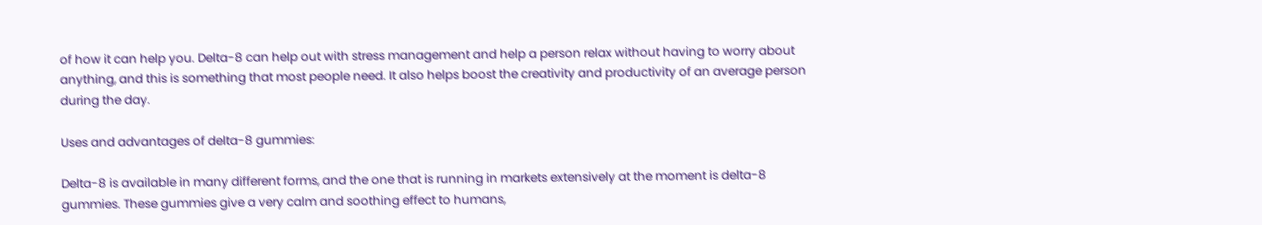of how it can help you. Delta-8 can help out with stress management and help a person relax without having to worry about anything, and this is something that most people need. It also helps boost the creativity and productivity of an average person during the day.

Uses and advantages of delta-8 gummies:

Delta-8 is available in many different forms, and the one that is running in markets extensively at the moment is delta-8 gummies. These gummies give a very calm and soothing effect to humans,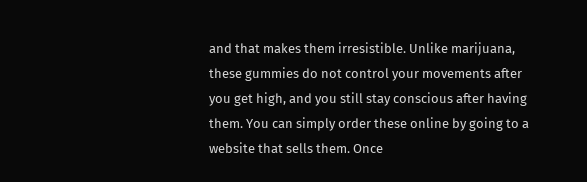and that makes them irresistible. Unlike marijuana, these gummies do not control your movements after you get high, and you still stay conscious after having them. You can simply order these online by going to a website that sells them. Once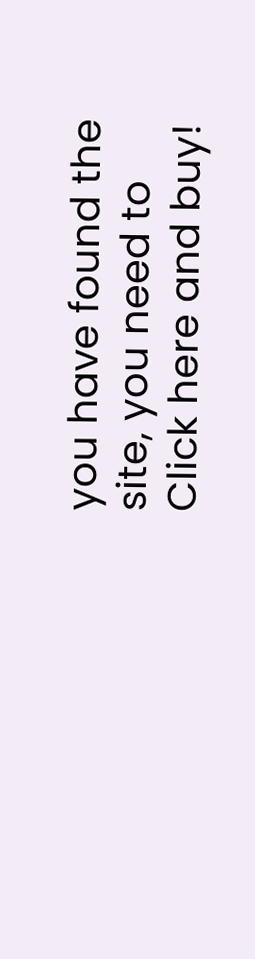you have found the site, you need to Click here and buy!